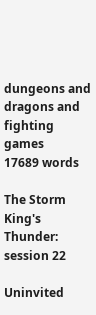dungeons and dragons and fighting games
17689 words

The Storm King's Thunder: session 22

Uninvited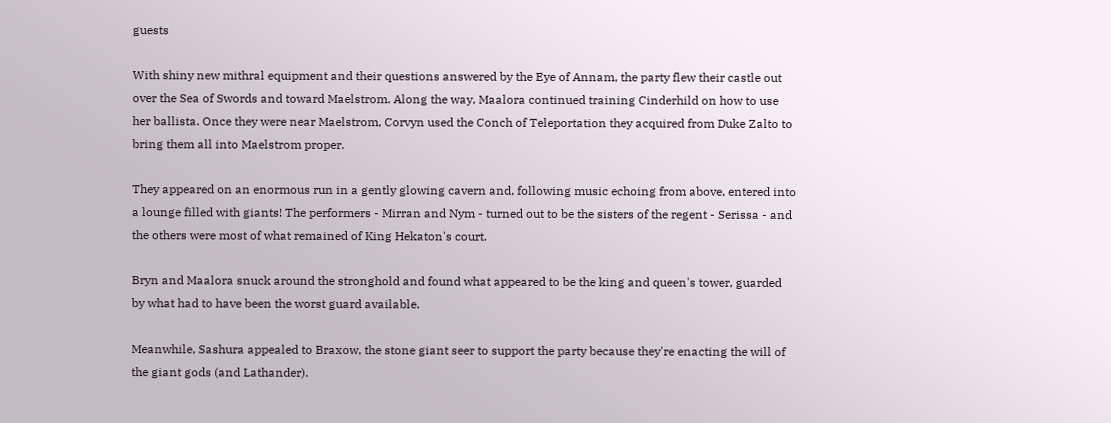guests

With shiny new mithral equipment and their questions answered by the Eye of Annam, the party flew their castle out over the Sea of Swords and toward Maelstrom. Along the way, Maalora continued training Cinderhild on how to use her ballista. Once they were near Maelstrom, Corvyn used the Conch of Teleportation they acquired from Duke Zalto to bring them all into Maelstrom proper.

They appeared on an enormous run in a gently glowing cavern and, following music echoing from above, entered into a lounge filled with giants! The performers - Mirran and Nym - turned out to be the sisters of the regent - Serissa - and the others were most of what remained of King Hekaton's court.

Bryn and Maalora snuck around the stronghold and found what appeared to be the king and queen's tower, guarded by what had to have been the worst guard available.

Meanwhile, Sashura appealed to Braxow, the stone giant seer to support the party because they're enacting the will of the giant gods (and Lathander).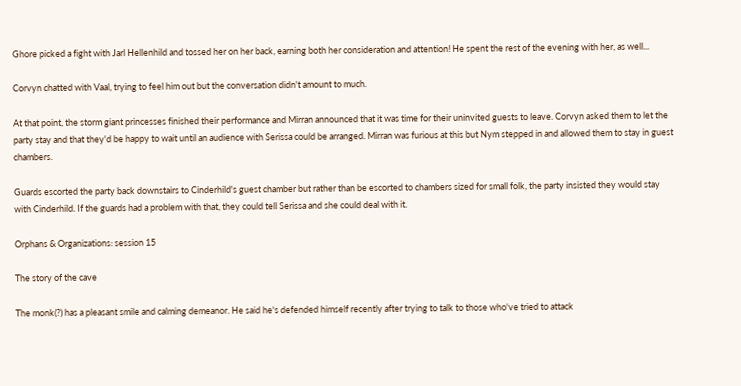Ghore picked a fight with Jarl Hellenhild and tossed her on her back, earning both her consideration and attention! He spent the rest of the evening with her, as well...

Corvyn chatted with Vaal, trying to feel him out but the conversation didn't amount to much.

At that point, the storm giant princesses finished their performance and Mirran announced that it was time for their uninvited guests to leave. Corvyn asked them to let the party stay and that they'd be happy to wait until an audience with Serissa could be arranged. Mirran was furious at this but Nym stepped in and allowed them to stay in guest chambers.

Guards escorted the party back downstairs to Cinderhild's guest chamber but rather than be escorted to chambers sized for small folk, the party insisted they would stay with Cinderhild. If the guards had a problem with that, they could tell Serissa and she could deal with it.

Orphans & Organizations: session 15

The story of the cave

The monk(?) has a pleasant smile and calming demeanor. He said he's defended himself recently after trying to talk to those who've tried to attack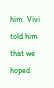him. Vivi told him that we hoped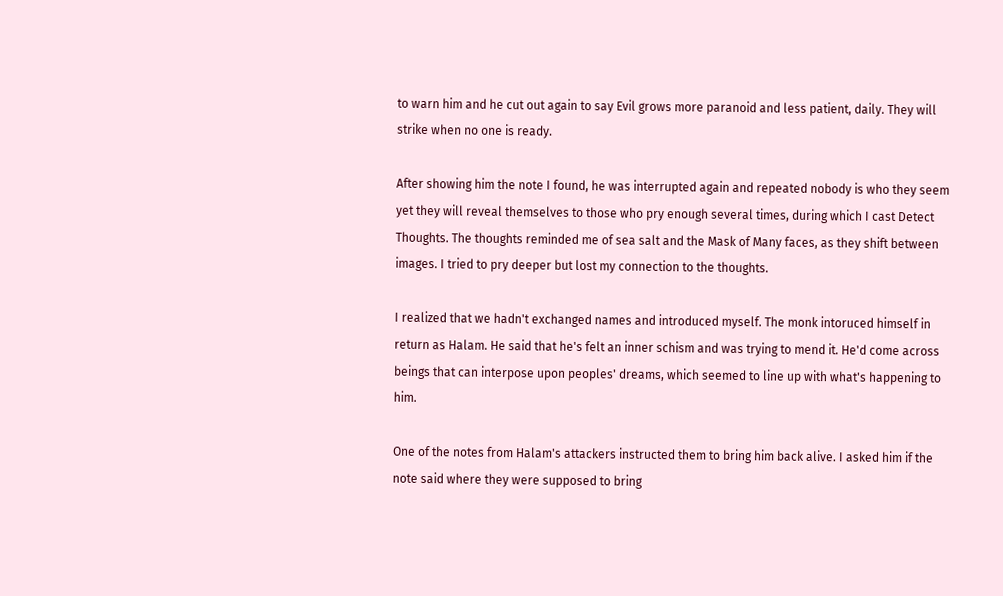to warn him and he cut out again to say Evil grows more paranoid and less patient, daily. They will strike when no one is ready.

After showing him the note I found, he was interrupted again and repeated nobody is who they seem yet they will reveal themselves to those who pry enough several times, during which I cast Detect Thoughts. The thoughts reminded me of sea salt and the Mask of Many faces, as they shift between images. I tried to pry deeper but lost my connection to the thoughts.

I realized that we hadn't exchanged names and introduced myself. The monk intoruced himself in return as Halam. He said that he's felt an inner schism and was trying to mend it. He'd come across beings that can interpose upon peoples' dreams, which seemed to line up with what's happening to him.

One of the notes from Halam's attackers instructed them to bring him back alive. I asked him if the note said where they were supposed to bring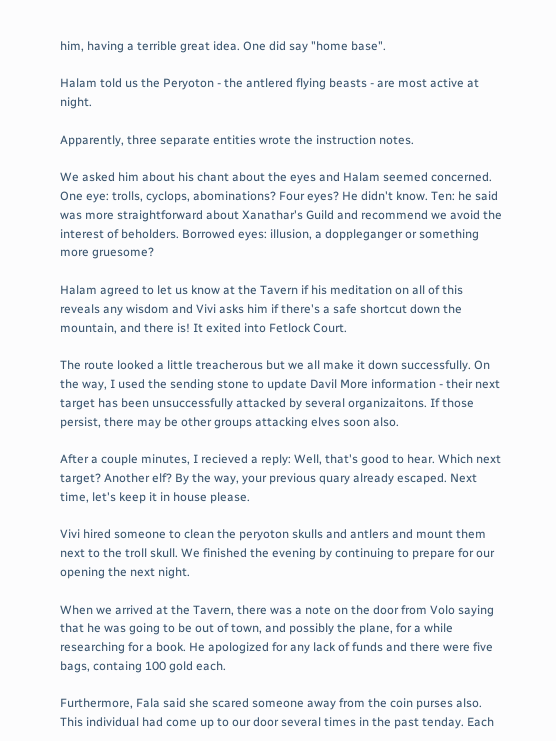him, having a terrible great idea. One did say "home base".

Halam told us the Peryoton - the antlered flying beasts - are most active at night.

Apparently, three separate entities wrote the instruction notes.

We asked him about his chant about the eyes and Halam seemed concerned.
One eye: trolls, cyclops, abominations? Four eyes? He didn't know. Ten: he said was more straightforward about Xanathar's Guild and recommend we avoid the interest of beholders. Borrowed eyes: illusion, a doppleganger or something more gruesome?

Halam agreed to let us know at the Tavern if his meditation on all of this reveals any wisdom and Vivi asks him if there's a safe shortcut down the mountain, and there is! It exited into Fetlock Court.

The route looked a little treacherous but we all make it down successfully. On the way, I used the sending stone to update Davil More information - their next target has been unsuccessfully attacked by several organizaitons. If those persist, there may be other groups attacking elves soon also.

After a couple minutes, I recieved a reply: Well, that's good to hear. Which next target? Another elf? By the way, your previous quary already escaped. Next time, let's keep it in house please.

Vivi hired someone to clean the peryoton skulls and antlers and mount them next to the troll skull. We finished the evening by continuing to prepare for our opening the next night.

When we arrived at the Tavern, there was a note on the door from Volo saying that he was going to be out of town, and possibly the plane, for a while researching for a book. He apologized for any lack of funds and there were five bags, containg 100 gold each.

Furthermore, Fala said she scared someone away from the coin purses also. This individual had come up to our door several times in the past tenday. Each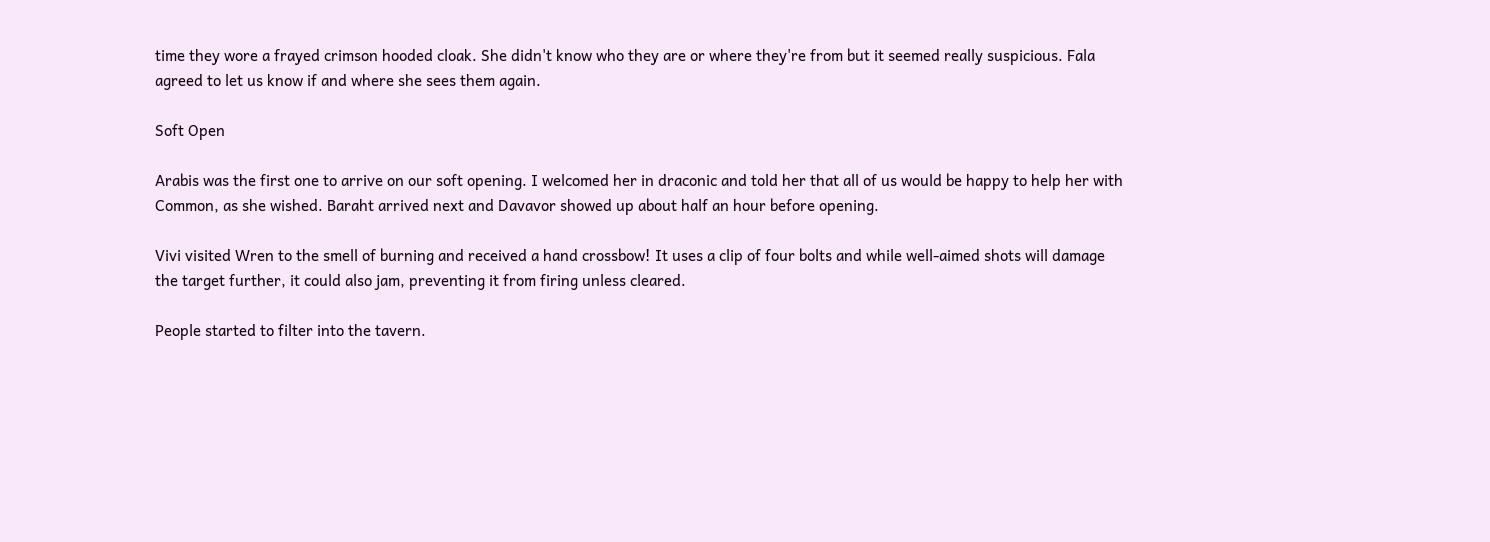time they wore a frayed crimson hooded cloak. She didn't know who they are or where they're from but it seemed really suspicious. Fala agreed to let us know if and where she sees them again.

Soft Open

Arabis was the first one to arrive on our soft opening. I welcomed her in draconic and told her that all of us would be happy to help her with Common, as she wished. Baraht arrived next and Davavor showed up about half an hour before opening.

Vivi visited Wren to the smell of burning and received a hand crossbow! It uses a clip of four bolts and while well-aimed shots will damage the target further, it could also jam, preventing it from firing unless cleared.

People started to filter into the tavern.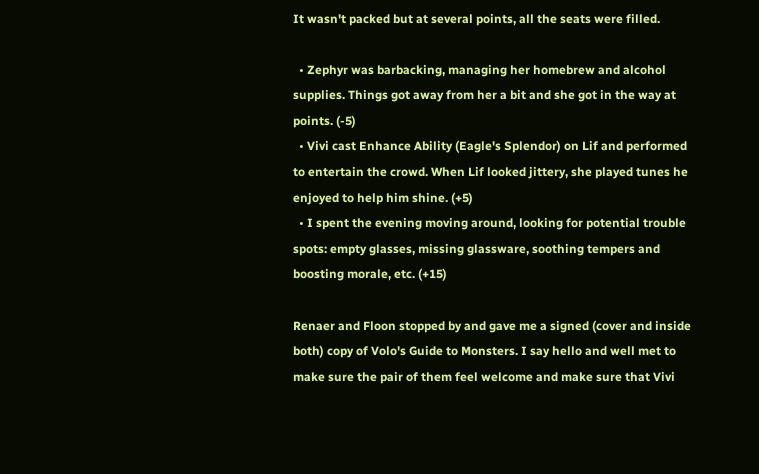It wasn't packed but at several points, all the seats were filled.

  • Zephyr was barbacking, managing her homebrew and alcohol supplies. Things got away from her a bit and she got in the way at points. (-5)
  • Vivi cast Enhance Ability (Eagle's Splendor) on Lif and performed to entertain the crowd. When Lif looked jittery, she played tunes he enjoyed to help him shine. (+5)
  • I spent the evening moving around, looking for potential trouble spots: empty glasses, missing glassware, soothing tempers and boosting morale, etc. (+15)

Renaer and Floon stopped by and gave me a signed (cover and inside both) copy of Volo's Guide to Monsters. I say hello and well met to make sure the pair of them feel welcome and make sure that Vivi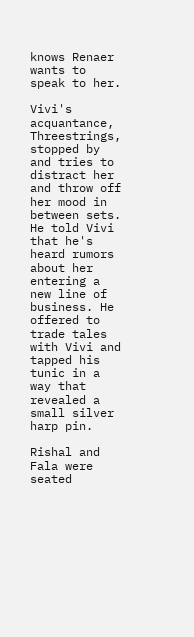knows Renaer wants to speak to her.

Vivi's acquantance, Threestrings, stopped by and tries to distract her and throw off her mood in between sets. He told Vivi that he's heard rumors about her entering a new line of business. He offered to trade tales with Vivi and tapped his tunic in a way that revealed a small silver harp pin.

Rishal and Fala were seated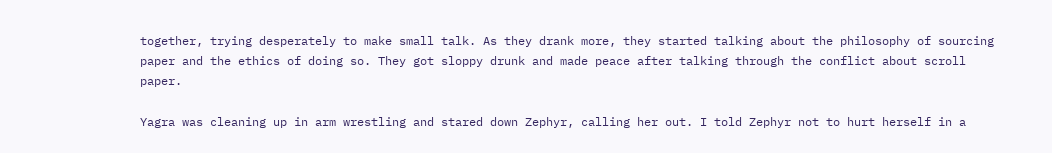together, trying desperately to make small talk. As they drank more, they started talking about the philosophy of sourcing paper and the ethics of doing so. They got sloppy drunk and made peace after talking through the conflict about scroll paper.

Yagra was cleaning up in arm wrestling and stared down Zephyr, calling her out. I told Zephyr not to hurt herself in a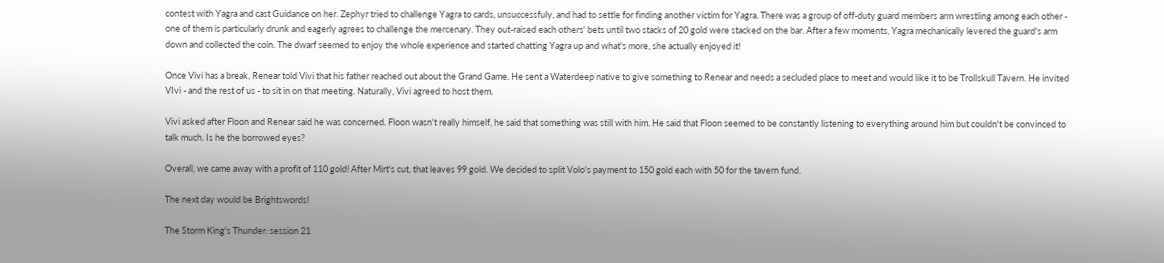contest with Yagra and cast Guidance on her. Zephyr tried to challenge Yagra to cards, unsuccessfuly, and had to settle for finding another victim for Yagra. There was a group of off-duty guard members arm wrestling among each other - one of them is particularly drunk and eagerly agrees to challenge the mercenary. They out-raised each others' bets until two stacks of 20 gold were stacked on the bar. After a few moments, Yagra mechanically levered the guard's arm down and collected the coin. The dwarf seemed to enjoy the whole experience and started chatting Yagra up and what's more, she actually enjoyed it!

Once Vivi has a break, Renear told Vivi that his father reached out about the Grand Game. He sent a Waterdeep native to give something to Renear and needs a secluded place to meet and would like it to be Trollskull Tavern. He invited VIvi - and the rest of us - to sit in on that meeting. Naturally, Vivi agreed to host them.

Vivi asked after Floon and Renear said he was concerned. Floon wasn't really himself, he said that something was still with him. He said that Floon seemed to be constantly listening to everything around him but couldn't be convinced to talk much. Is he the borrowed eyes?

Overall, we came away with a profit of 110 gold! After Mirt's cut, that leaves 99 gold. We decided to split Volo's payment to 150 gold each with 50 for the tavern fund.

The next day would be Brightswords!

The Storm King's Thunder: session 21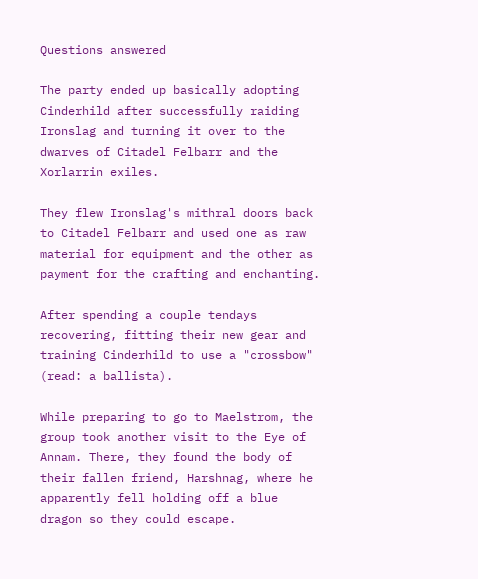Questions answered

The party ended up basically adopting Cinderhild after successfully raiding Ironslag and turning it over to the dwarves of Citadel Felbarr and the Xorlarrin exiles.

They flew Ironslag's mithral doors back to Citadel Felbarr and used one as raw material for equipment and the other as payment for the crafting and enchanting.

After spending a couple tendays recovering, fitting their new gear and training Cinderhild to use a "crossbow" (read: a ballista).

While preparing to go to Maelstrom, the group took another visit to the Eye of Annam. There, they found the body of their fallen friend, Harshnag, where he apparently fell holding off a blue dragon so they could escape.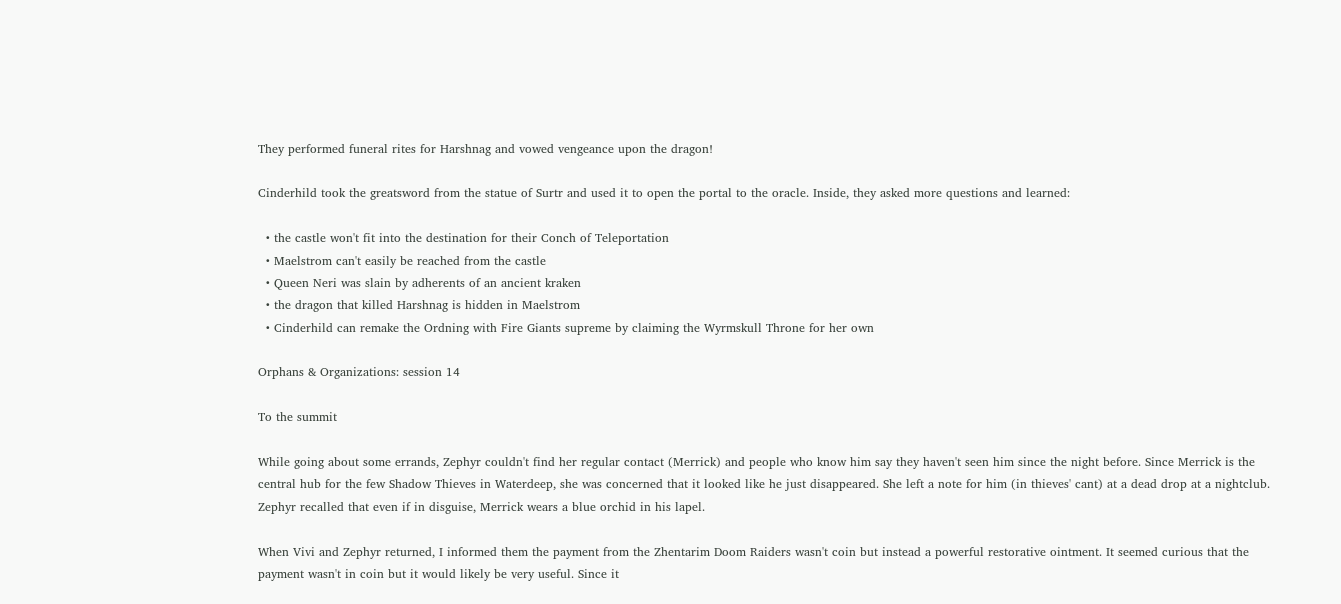They performed funeral rites for Harshnag and vowed vengeance upon the dragon!

Cinderhild took the greatsword from the statue of Surtr and used it to open the portal to the oracle. Inside, they asked more questions and learned:

  • the castle won't fit into the destination for their Conch of Teleportation
  • Maelstrom can't easily be reached from the castle
  • Queen Neri was slain by adherents of an ancient kraken
  • the dragon that killed Harshnag is hidden in Maelstrom
  • Cinderhild can remake the Ordning with Fire Giants supreme by claiming the Wyrmskull Throne for her own

Orphans & Organizations: session 14

To the summit

While going about some errands, Zephyr couldn't find her regular contact (Merrick) and people who know him say they haven't seen him since the night before. Since Merrick is the central hub for the few Shadow Thieves in Waterdeep, she was concerned that it looked like he just disappeared. She left a note for him (in thieves' cant) at a dead drop at a nightclub. Zephyr recalled that even if in disguise, Merrick wears a blue orchid in his lapel.

When Vivi and Zephyr returned, I informed them the payment from the Zhentarim Doom Raiders wasn't coin but instead a powerful restorative ointment. It seemed curious that the payment wasn't in coin but it would likely be very useful. Since it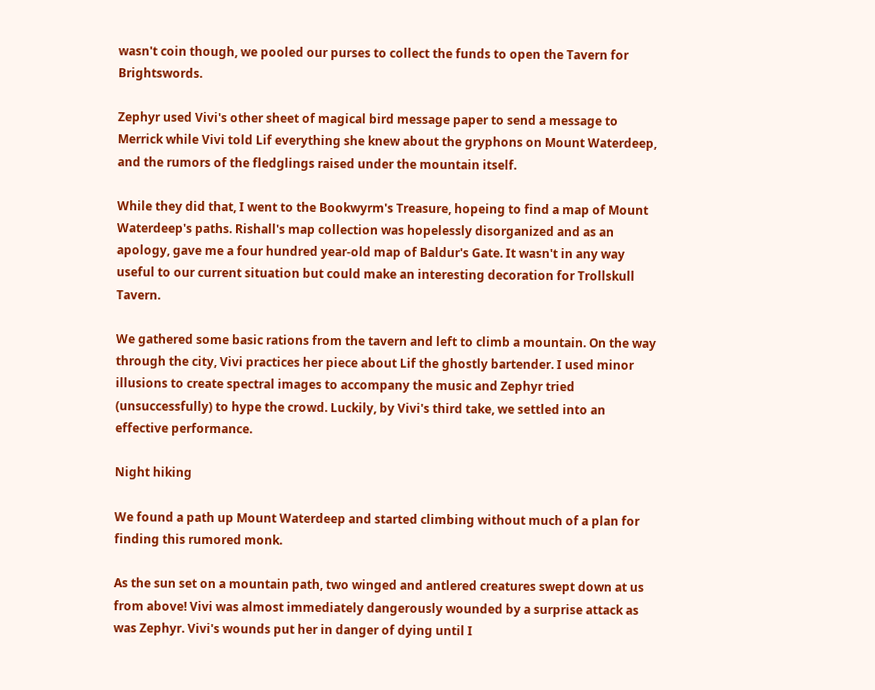wasn't coin though, we pooled our purses to collect the funds to open the Tavern for Brightswords.

Zephyr used Vivi's other sheet of magical bird message paper to send a message to Merrick while Vivi told Lif everything she knew about the gryphons on Mount Waterdeep, and the rumors of the fledglings raised under the mountain itself.

While they did that, I went to the Bookwyrm's Treasure, hopeing to find a map of Mount Waterdeep's paths. Rishall's map collection was hopelessly disorganized and as an apology, gave me a four hundred year-old map of Baldur's Gate. It wasn't in any way useful to our current situation but could make an interesting decoration for Trollskull Tavern.

We gathered some basic rations from the tavern and left to climb a mountain. On the way through the city, Vivi practices her piece about Lif the ghostly bartender. I used minor illusions to create spectral images to accompany the music and Zephyr tried (unsuccessfully) to hype the crowd. Luckily, by Vivi's third take, we settled into an effective performance.

Night hiking

We found a path up Mount Waterdeep and started climbing without much of a plan for finding this rumored monk.

As the sun set on a mountain path, two winged and antlered creatures swept down at us from above! Vivi was almost immediately dangerously wounded by a surprise attack as was Zephyr. Vivi's wounds put her in danger of dying until I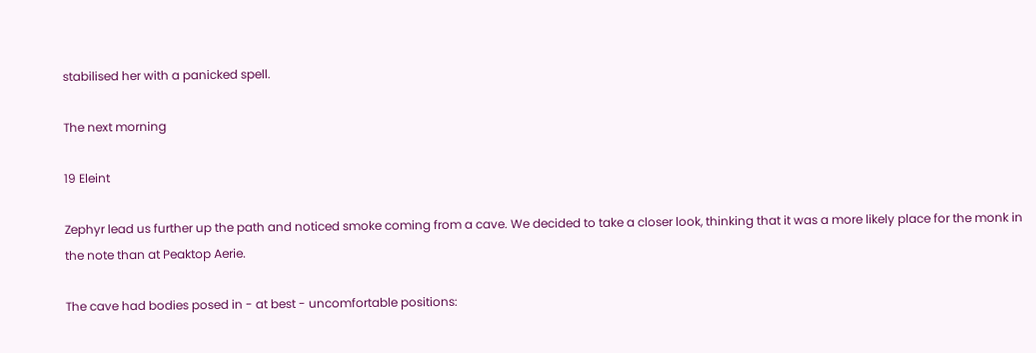stabilised her with a panicked spell.

The next morning

19 Eleint

Zephyr lead us further up the path and noticed smoke coming from a cave. We decided to take a closer look, thinking that it was a more likely place for the monk in the note than at Peaktop Aerie.

The cave had bodies posed in - at best - uncomfortable positions: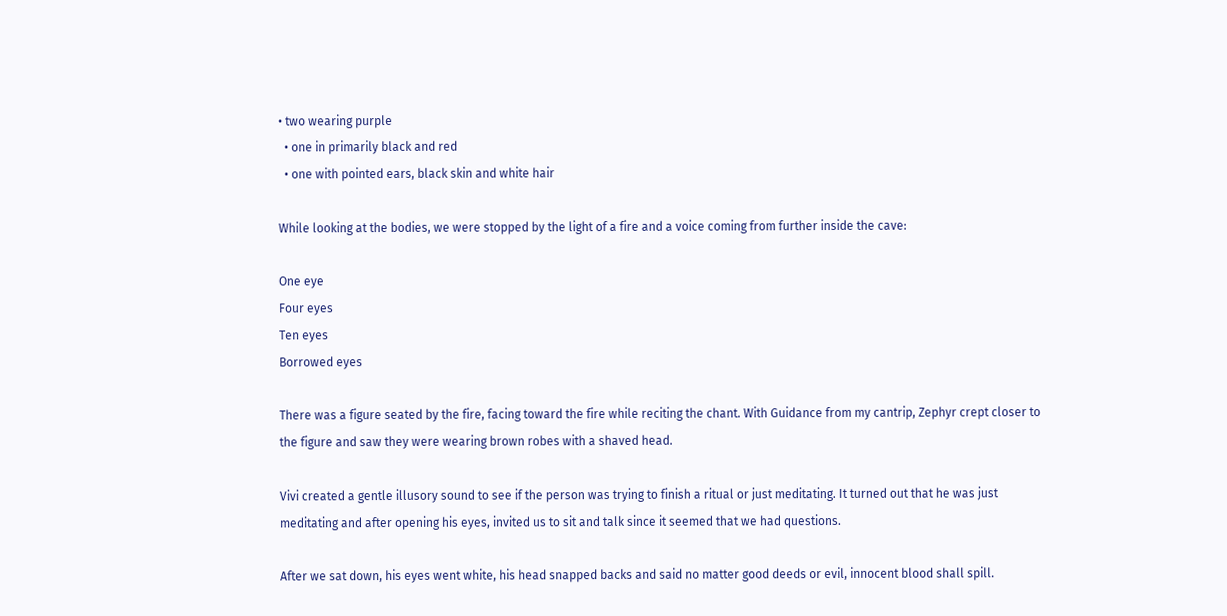• two wearing purple
  • one in primarily black and red
  • one with pointed ears, black skin and white hair

While looking at the bodies, we were stopped by the light of a fire and a voice coming from further inside the cave:

One eye
Four eyes
Ten eyes
Borrowed eyes

There was a figure seated by the fire, facing toward the fire while reciting the chant. With Guidance from my cantrip, Zephyr crept closer to the figure and saw they were wearing brown robes with a shaved head.

Vivi created a gentle illusory sound to see if the person was trying to finish a ritual or just meditating. It turned out that he was just meditating and after opening his eyes, invited us to sit and talk since it seemed that we had questions.

After we sat down, his eyes went white, his head snapped backs and said no matter good deeds or evil, innocent blood shall spill.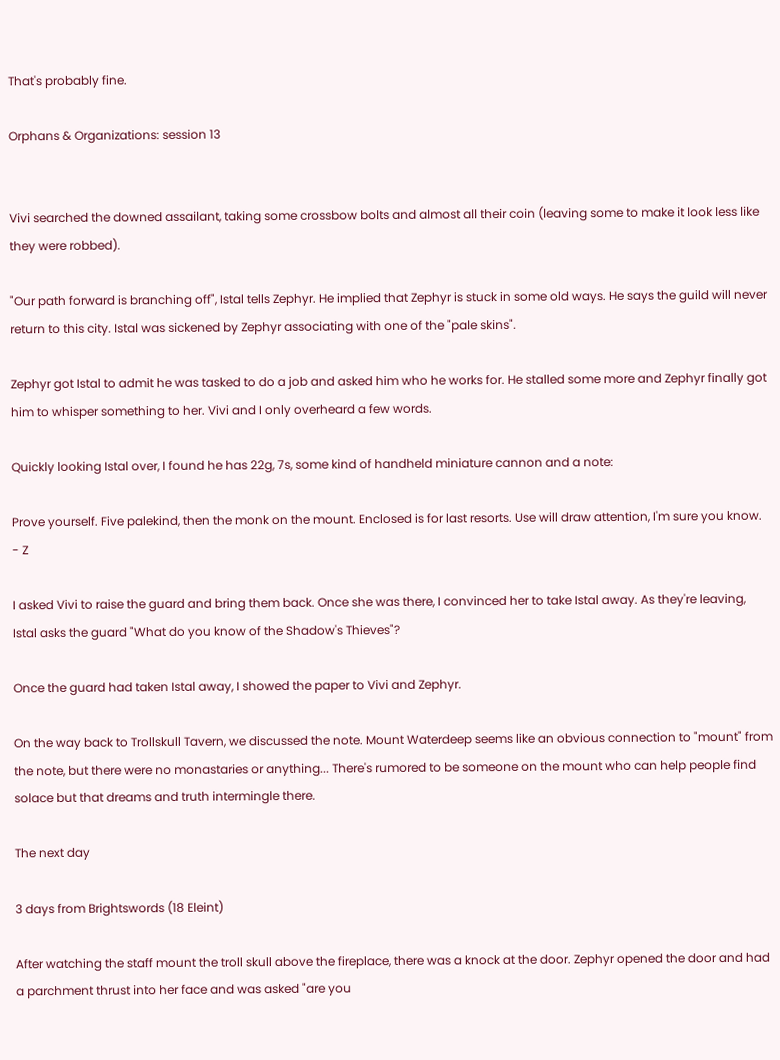That's probably fine.

Orphans & Organizations: session 13


Vivi searched the downed assailant, taking some crossbow bolts and almost all their coin (leaving some to make it look less like they were robbed).

"Our path forward is branching off", Istal tells Zephyr. He implied that Zephyr is stuck in some old ways. He says the guild will never return to this city. Istal was sickened by Zephyr associating with one of the "pale skins".

Zephyr got Istal to admit he was tasked to do a job and asked him who he works for. He stalled some more and Zephyr finally got him to whisper something to her. Vivi and I only overheard a few words.

Quickly looking Istal over, I found he has 22g, 7s, some kind of handheld miniature cannon and a note:

Prove yourself. Five palekind, then the monk on the mount. Enclosed is for last resorts. Use will draw attention, I'm sure you know.
- Z

I asked Vivi to raise the guard and bring them back. Once she was there, I convinced her to take Istal away. As they're leaving, Istal asks the guard "What do you know of the Shadow's Thieves"?

Once the guard had taken Istal away, I showed the paper to Vivi and Zephyr.

On the way back to Trollskull Tavern, we discussed the note. Mount Waterdeep seems like an obvious connection to "mount" from the note, but there were no monastaries or anything... There's rumored to be someone on the mount who can help people find solace but that dreams and truth intermingle there.

The next day

3 days from Brightswords (18 Eleint)

After watching the staff mount the troll skull above the fireplace, there was a knock at the door. Zephyr opened the door and had a parchment thrust into her face and was asked "are you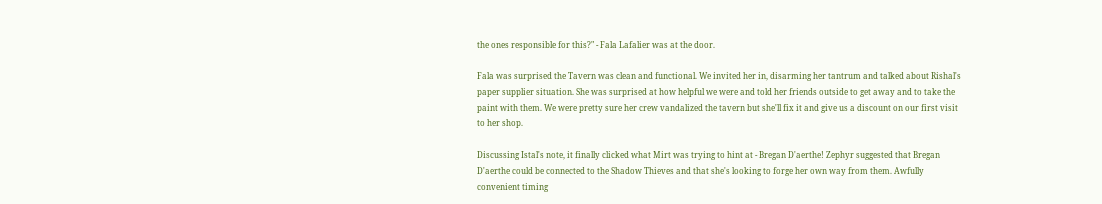the ones responsible for this?" - Fala Lafalier was at the door.

Fala was surprised the Tavern was clean and functional. We invited her in, disarming her tantrum and talked about Rishal's paper supplier situation. She was surprised at how helpful we were and told her friends outside to get away and to take the paint with them. We were pretty sure her crew vandalized the tavern but she'll fix it and give us a discount on our first visit to her shop.

Discussing Istal's note, it finally clicked what Mirt was trying to hint at - Bregan D'aerthe! Zephyr suggested that Bregan D'aerthe could be connected to the Shadow Thieves and that she's looking to forge her own way from them. Awfully convenient timing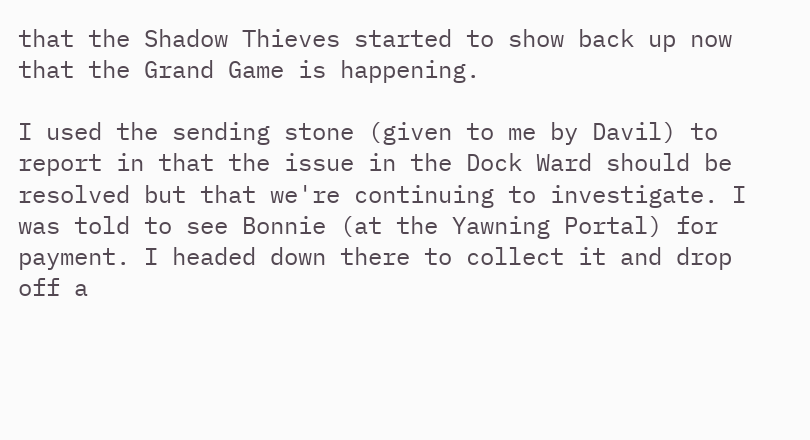that the Shadow Thieves started to show back up now that the Grand Game is happening.

I used the sending stone (given to me by Davil) to report in that the issue in the Dock Ward should be resolved but that we're continuing to investigate. I was told to see Bonnie (at the Yawning Portal) for payment. I headed down there to collect it and drop off a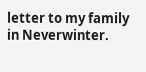letter to my family in Neverwinter.